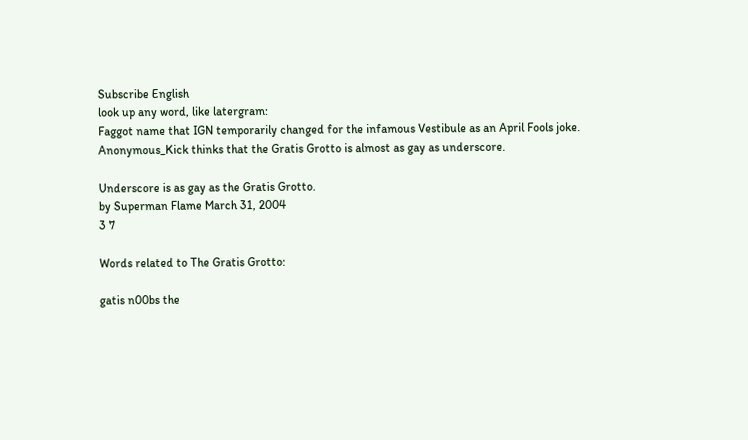Subscribe English
look up any word, like latergram:
Faggot name that IGN temporarily changed for the infamous Vestibule as an April Fools joke.
Anonymous_Kick thinks that the Gratis Grotto is almost as gay as underscore.

Underscore is as gay as the Gratis Grotto.
by Superman Flame March 31, 2004
3 7

Words related to The Gratis Grotto:

gatis n00bs the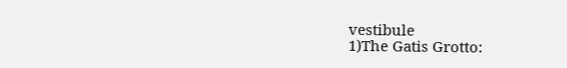vestibule
1)The Gatis Grotto: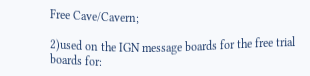Free Cave/Cavern;

2)used on the IGN message boards for the free trial boards for: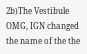2b)The Vestibule
OMG, IGN changed the name of the the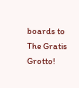boards to The Gratis Grotto!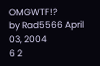OMGWTF!?
by Rad5566 April 03, 2004
6 2